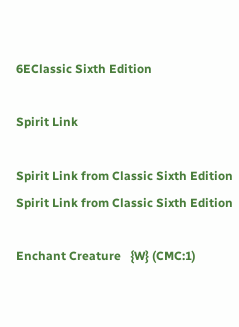6EClassic Sixth Edition

Spirit Link

Spirit Link from Classic Sixth Edition
Spirit Link from Classic Sixth Edition

Enchant Creature   {W} (CMC:1)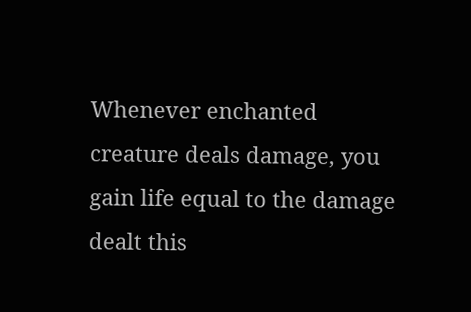Whenever enchanted creature deals damage, you gain life equal to the damage dealt this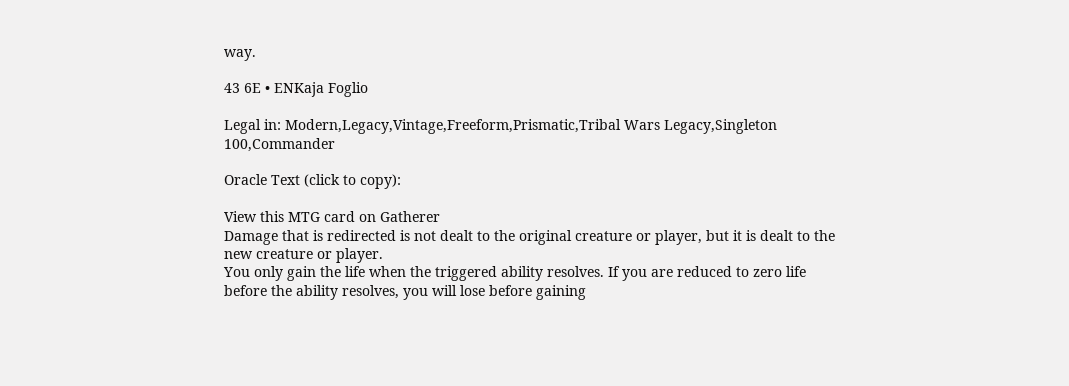way.

43 6E • ENKaja Foglio

Legal in: Modern,Legacy,Vintage,Freeform,Prismatic,Tribal Wars Legacy,Singleton 100,Commander

Oracle Text (click to copy):

View this MTG card on Gatherer
Damage that is redirected is not dealt to the original creature or player, but it is dealt to the new creature or player.
You only gain the life when the triggered ability resolves. If you are reduced to zero life before the ability resolves, you will lose before gaining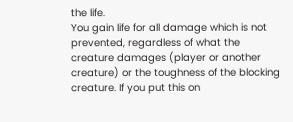the life.
You gain life for all damage which is not prevented, regardless of what the creature damages (player or another creature) or the toughness of the blocking creature. If you put this on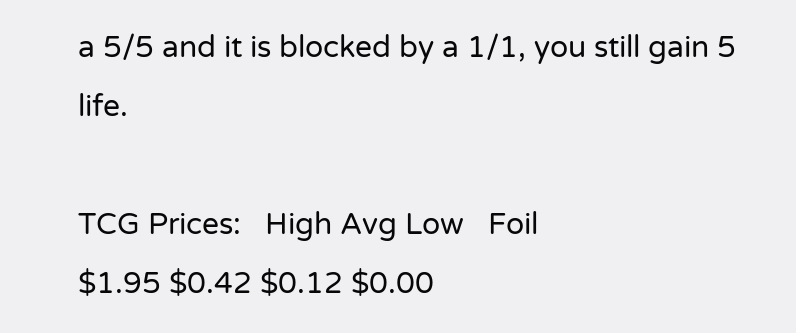a 5/5 and it is blocked by a 1/1, you still gain 5 life.

TCG Prices:   High Avg Low   Foil
$1.95 $0.42 $0.12 $0.00